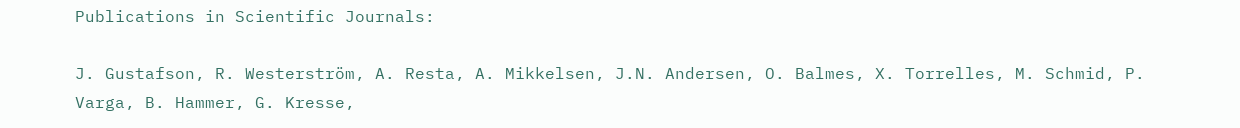Publications in Scientific Journals:

J. Gustafson, R. Westerström, A. Resta, A. Mikkelsen, J.N. Andersen, O. Balmes, X. Torrelles, M. Schmid, P. Varga, B. Hammer, G. Kresse,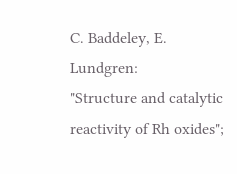C. Baddeley, E. Lundgren:
"Structure and catalytic reactivity of Rh oxides";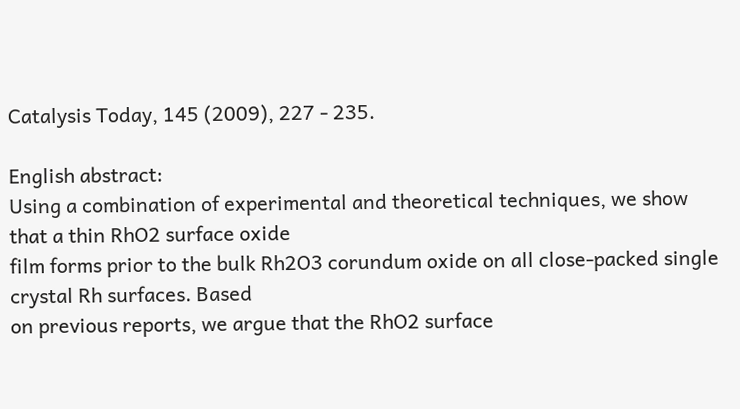Catalysis Today, 145 (2009), 227 - 235.

English abstract:
Using a combination of experimental and theoretical techniques, we show that a thin RhO2 surface oxide
film forms prior to the bulk Rh2O3 corundum oxide on all close-packed single crystal Rh surfaces. Based
on previous reports, we argue that the RhO2 surface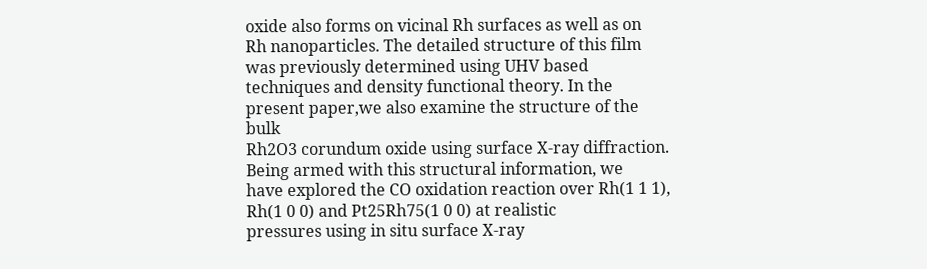oxide also forms on vicinal Rh surfaces as well as on
Rh nanoparticles. The detailed structure of this film was previously determined using UHV based
techniques and density functional theory. In the present paper,we also examine the structure of the bulk
Rh2O3 corundum oxide using surface X-ray diffraction. Being armed with this structural information, we
have explored the CO oxidation reaction over Rh(1 1 1), Rh(1 0 0) and Pt25Rh75(1 0 0) at realistic
pressures using in situ surface X-ray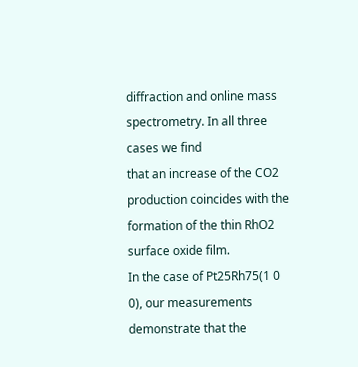diffraction and online mass spectrometry. In all three cases we find
that an increase of the CO2 production coincides with the formation of the thin RhO2 surface oxide film.
In the case of Pt25Rh75(1 0 0), our measurements demonstrate that the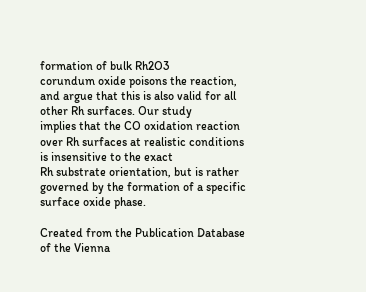formation of bulk Rh2O3
corundum oxide poisons the reaction, and argue that this is also valid for all other Rh surfaces. Our study
implies that the CO oxidation reaction over Rh surfaces at realistic conditions is insensitive to the exact
Rh substrate orientation, but is rather governed by the formation of a specific surface oxide phase.

Created from the Publication Database of the Vienna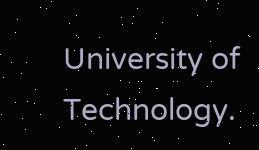University of Technology.